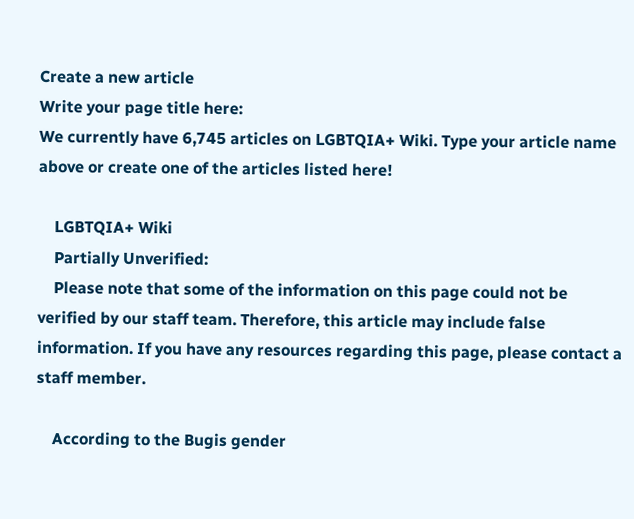Create a new article
Write your page title here:
We currently have 6,745 articles on LGBTQIA+ Wiki. Type your article name above or create one of the articles listed here!

    LGBTQIA+ Wiki
    Partially Unverified:
    Please note that some of the information on this page could not be verified by our staff team. Therefore, this article may include false information. If you have any resources regarding this page, please contact a staff member.

    According to the Bugis gender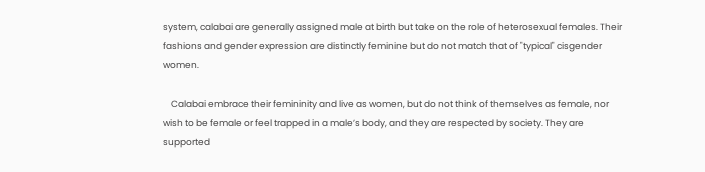system, calabai are generally assigned male at birth but take on the role of heterosexual females. Their fashions and gender expression are distinctly feminine but do not match that of "typical" cisgender women.

    Calabai embrace their femininity and live as women, but do not think of themselves as female, nor wish to be female or feel trapped in a male’s body, and they are respected by society. They are supported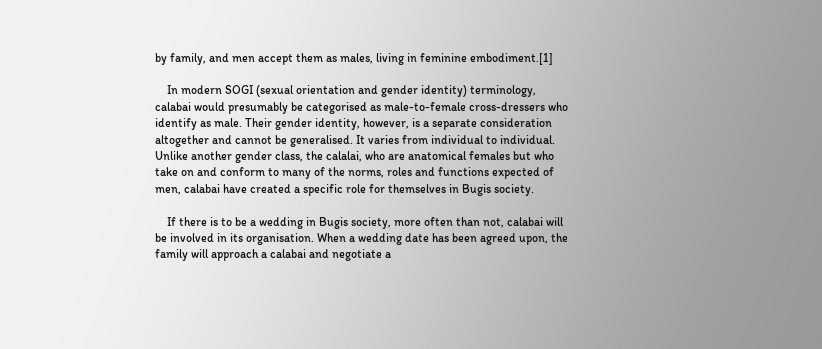by family, and men accept them as males, living in feminine embodiment.[1]

    In modern SOGI (sexual orientation and gender identity) terminology, calabai would presumably be categorised as male-to-female cross-dressers who identify as male. Their gender identity, however, is a separate consideration altogether and cannot be generalised. It varies from individual to individual. Unlike another gender class, the calalai, who are anatomical females but who take on and conform to many of the norms, roles and functions expected of men, calabai have created a specific role for themselves in Bugis society.

    If there is to be a wedding in Bugis society, more often than not, calabai will be involved in its organisation. When a wedding date has been agreed upon, the family will approach a calabai and negotiate a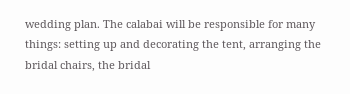wedding plan. The calabai will be responsible for many things: setting up and decorating the tent, arranging the bridal chairs, the bridal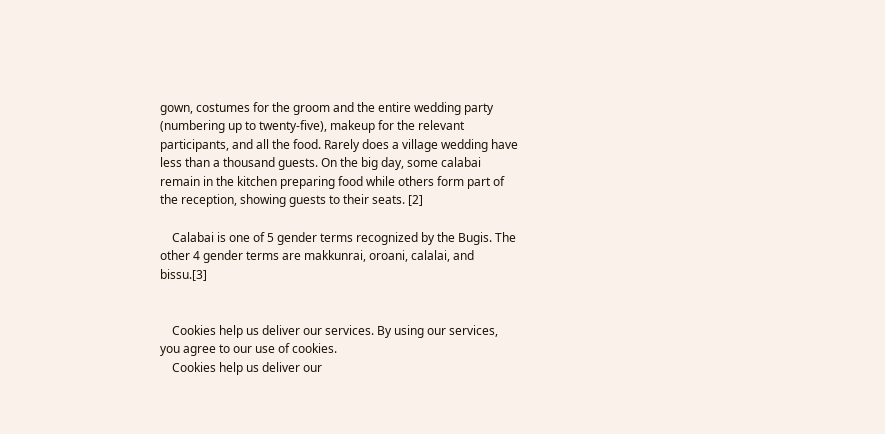gown, costumes for the groom and the entire wedding party (numbering up to twenty-five), makeup for the relevant participants, and all the food. Rarely does a village wedding have less than a thousand guests. On the big day, some calabai remain in the kitchen preparing food while others form part of the reception, showing guests to their seats. [2]

    Calabai is one of 5 gender terms recognized by the Bugis. The other 4 gender terms are makkunrai, oroani, calalai, and bissu.[3]


    Cookies help us deliver our services. By using our services, you agree to our use of cookies.
    Cookies help us deliver our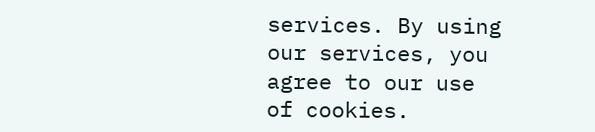services. By using our services, you agree to our use of cookies.